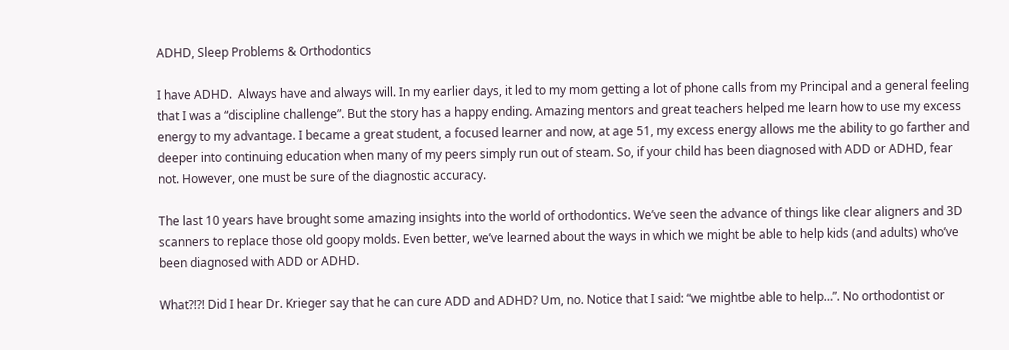ADHD, Sleep Problems & Orthodontics

I have ADHD.  Always have and always will. In my earlier days, it led to my mom getting a lot of phone calls from my Principal and a general feeling that I was a “discipline challenge”. But the story has a happy ending. Amazing mentors and great teachers helped me learn how to use my excess energy to my advantage. I became a great student, a focused learner and now, at age 51, my excess energy allows me the ability to go farther and deeper into continuing education when many of my peers simply run out of steam. So, if your child has been diagnosed with ADD or ADHD, fear not. However, one must be sure of the diagnostic accuracy.

The last 10 years have brought some amazing insights into the world of orthodontics. We’ve seen the advance of things like clear aligners and 3D scanners to replace those old goopy molds. Even better, we’ve learned about the ways in which we might be able to help kids (and adults) who’ve been diagnosed with ADD or ADHD.

What?!?! Did I hear Dr. Krieger say that he can cure ADD and ADHD? Um, no. Notice that I said: “we mightbe able to help…”. No orthodontist or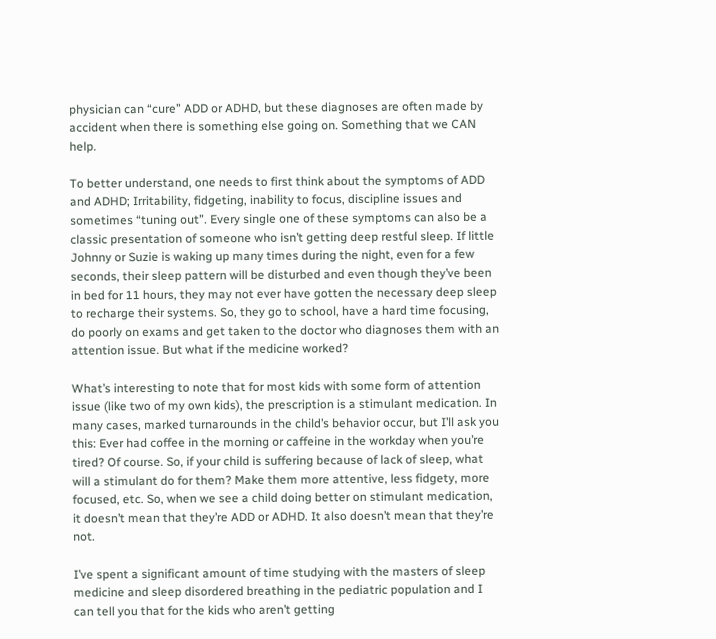physician can “cure” ADD or ADHD, but these diagnoses are often made by accident when there is something else going on. Something that we CAN help.

To better understand, one needs to first think about the symptoms of ADD and ADHD; Irritability, fidgeting, inability to focus, discipline issues and sometimes “tuning out”. Every single one of these symptoms can also be a classic presentation of someone who isn’t getting deep restful sleep. If little Johnny or Suzie is waking up many times during the night, even for a few seconds, their sleep pattern will be disturbed and even though they’ve been in bed for 11 hours, they may not ever have gotten the necessary deep sleep to recharge their systems. So, they go to school, have a hard time focusing, do poorly on exams and get taken to the doctor who diagnoses them with an attention issue. But what if the medicine worked?

What’s interesting to note that for most kids with some form of attention issue (like two of my own kids), the prescription is a stimulant medication. In many cases, marked turnarounds in the child’s behavior occur, but I’ll ask you this: Ever had coffee in the morning or caffeine in the workday when you’re tired? Of course. So, if your child is suffering because of lack of sleep, what will a stimulant do for them? Make them more attentive, less fidgety, more focused, etc. So, when we see a child doing better on stimulant medication, it doesn’t mean that they’re ADD or ADHD. It also doesn’t mean that they’re not.

I’ve spent a significant amount of time studying with the masters of sleep medicine and sleep disordered breathing in the pediatric population and I can tell you that for the kids who aren’t getting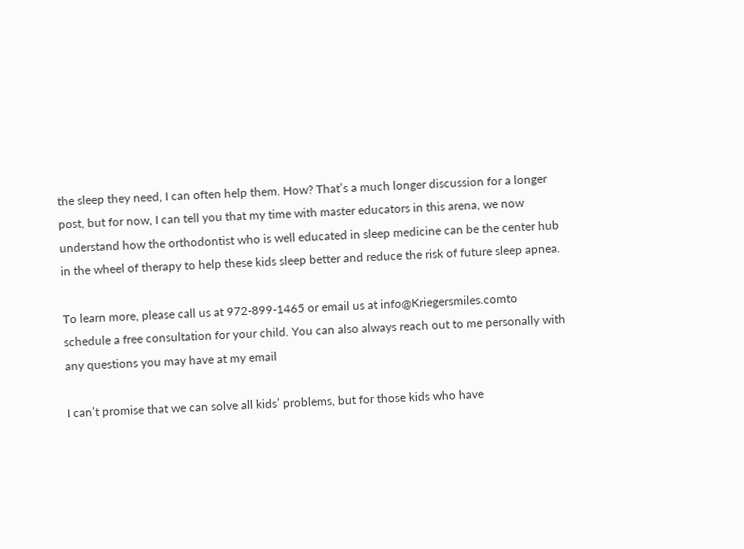the sleep they need, I can often help them. How? That’s a much longer discussion for a longer post, but for now, I can tell you that my time with master educators in this arena, we now understand how the orthodontist who is well educated in sleep medicine can be the center hub in the wheel of therapy to help these kids sleep better and reduce the risk of future sleep apnea.

To learn more, please call us at 972-899-1465 or email us at info@Kriegersmiles.comto schedule a free consultation for your child. You can also always reach out to me personally with any questions you may have at my email

I can’t promise that we can solve all kids’ problems, but for those kids who have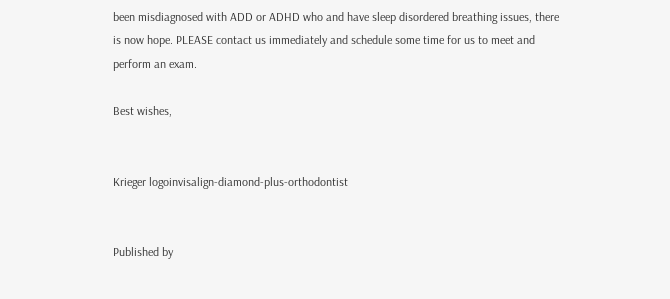been misdiagnosed with ADD or ADHD who and have sleep disordered breathing issues, there is now hope. PLEASE contact us immediately and schedule some time for us to meet and perform an exam.

Best wishes,


Krieger logoinvisalign-diamond-plus-orthodontist


Published by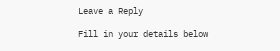Leave a Reply

Fill in your details below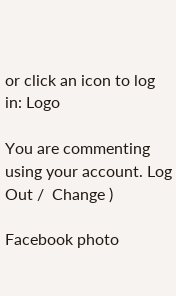or click an icon to log in: Logo

You are commenting using your account. Log Out /  Change )

Facebook photo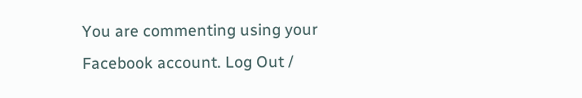You are commenting using your Facebook account. Log Out /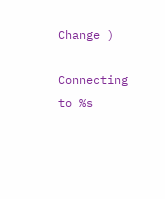Change )

Connecting to %s